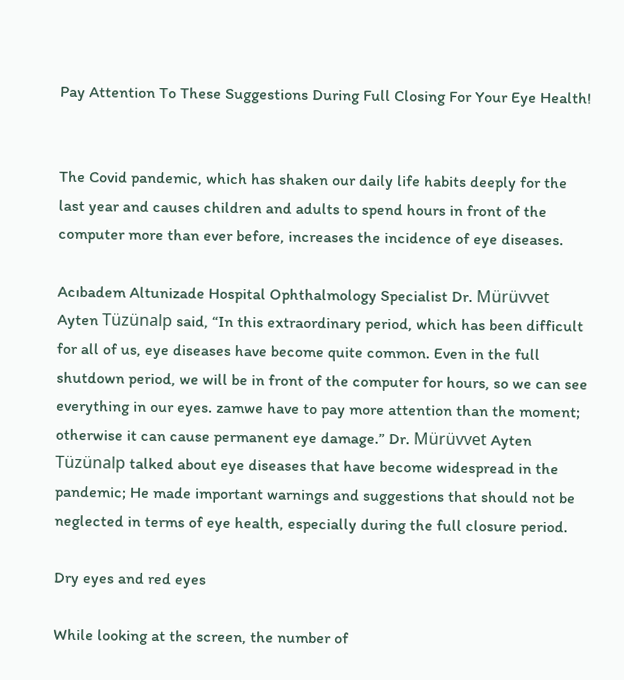Pay Attention To These Suggestions During Full Closing For Your Eye Health!


The Covid pandemic, which has shaken our daily life habits deeply for the last year and causes children and adults to spend hours in front of the computer more than ever before, increases the incidence of eye diseases.

Acıbadem Altunizade Hospital Ophthalmology Specialist Dr. Mürüvvet Ayten Tüzünalp said, “In this extraordinary period, which has been difficult for all of us, eye diseases have become quite common. Even in the full shutdown period, we will be in front of the computer for hours, so we can see everything in our eyes. zamwe have to pay more attention than the moment; otherwise it can cause permanent eye damage.” Dr. Mürüvvet Ayten Tüzünalp talked about eye diseases that have become widespread in the pandemic; He made important warnings and suggestions that should not be neglected in terms of eye health, especially during the full closure period.

Dry eyes and red eyes

While looking at the screen, the number of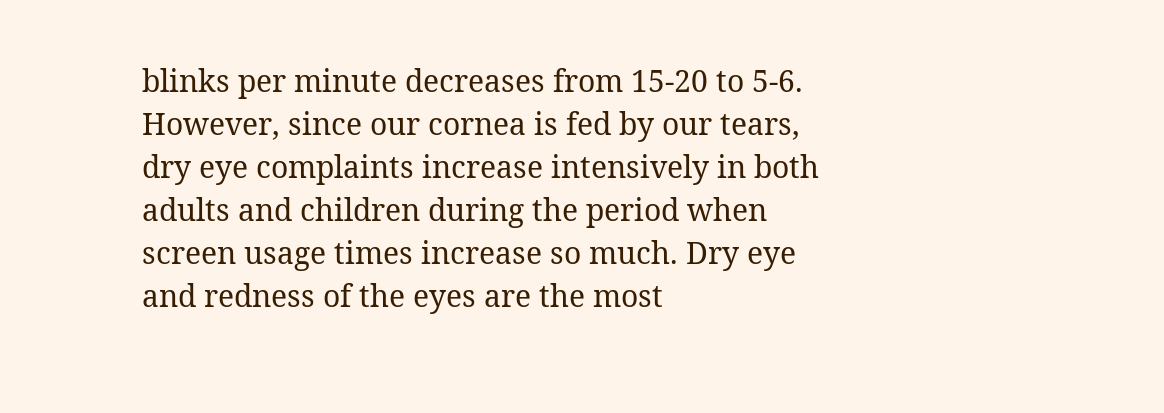blinks per minute decreases from 15-20 to 5-6. However, since our cornea is fed by our tears, dry eye complaints increase intensively in both adults and children during the period when screen usage times increase so much. Dry eye and redness of the eyes are the most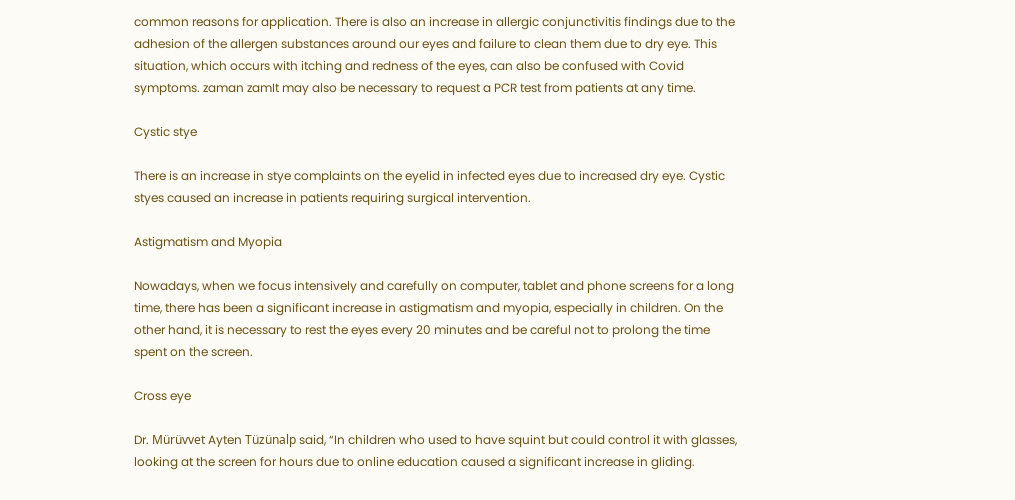common reasons for application. There is also an increase in allergic conjunctivitis findings due to the adhesion of the allergen substances around our eyes and failure to clean them due to dry eye. This situation, which occurs with itching and redness of the eyes, can also be confused with Covid symptoms. zaman zamIt may also be necessary to request a PCR test from patients at any time.

Cystic stye

There is an increase in stye complaints on the eyelid in infected eyes due to increased dry eye. Cystic styes caused an increase in patients requiring surgical intervention.

Astigmatism and Myopia

Nowadays, when we focus intensively and carefully on computer, tablet and phone screens for a long time, there has been a significant increase in astigmatism and myopia, especially in children. On the other hand, it is necessary to rest the eyes every 20 minutes and be careful not to prolong the time spent on the screen.

Cross eye

Dr. Mürüvvet Ayten Tüzünalp said, “In children who used to have squint but could control it with glasses, looking at the screen for hours due to online education caused a significant increase in gliding.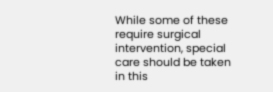While some of these require surgical intervention, special care should be taken in this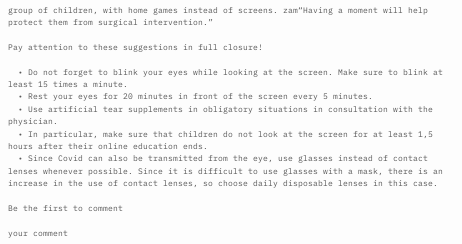group of children, with home games instead of screens. zam“Having a moment will help protect them from surgical intervention.”

Pay attention to these suggestions in full closure!

  • Do not forget to blink your eyes while looking at the screen. Make sure to blink at least 15 times a minute.
  • Rest your eyes for 20 minutes in front of the screen every 5 minutes.
  • Use artificial tear supplements in obligatory situations in consultation with the physician.
  • In particular, make sure that children do not look at the screen for at least 1,5 hours after their online education ends.
  • Since Covid can also be transmitted from the eye, use glasses instead of contact lenses whenever possible. Since it is difficult to use glasses with a mask, there is an increase in the use of contact lenses, so choose daily disposable lenses in this case.

Be the first to comment

your comment